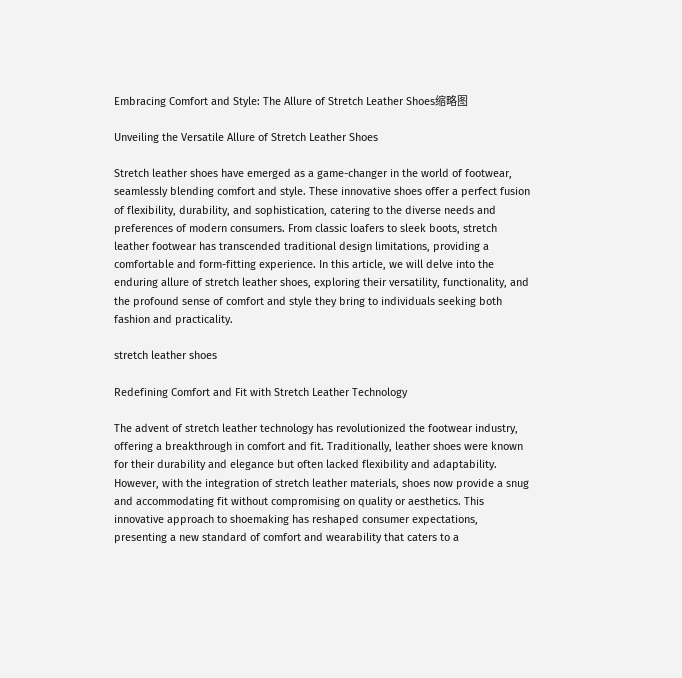Embracing Comfort and Style: The Allure of Stretch Leather Shoes缩略图

Unveiling the Versatile Allure of Stretch Leather Shoes

Stretch leather shoes have emerged as a game-changer in the world of footwear, seamlessly blending comfort and style. These innovative shoes offer a perfect fusion of flexibility, durability, and sophistication, catering to the diverse needs and preferences of modern consumers. From classic loafers to sleek boots, stretch leather footwear has transcended traditional design limitations, providing a comfortable and form-fitting experience. In this article, we will delve into the enduring allure of stretch leather shoes, exploring their versatility, functionality, and the profound sense of comfort and style they bring to individuals seeking both fashion and practicality.

stretch leather shoes

Redefining Comfort and Fit with Stretch Leather Technology

The advent of stretch leather technology has revolutionized the footwear industry, offering a breakthrough in comfort and fit. Traditionally, leather shoes were known for their durability and elegance but often lacked flexibility and adaptability. However, with the integration of stretch leather materials, shoes now provide a snug and accommodating fit without compromising on quality or aesthetics. This innovative approach to shoemaking has reshaped consumer expectations, presenting a new standard of comfort and wearability that caters to a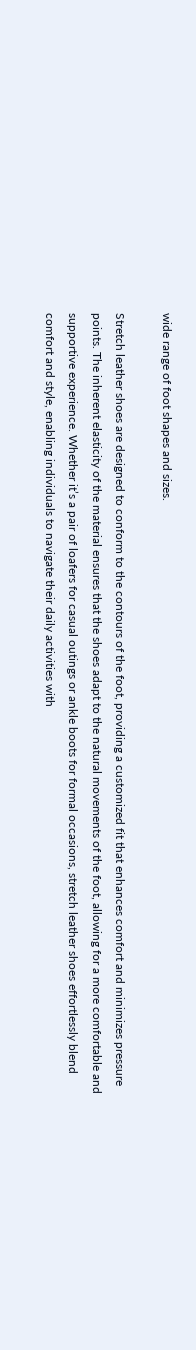wide range of foot shapes and sizes.

Stretch leather shoes are designed to conform to the contours of the foot, providing a customized fit that enhances comfort and minimizes pressure points. The inherent elasticity of the material ensures that the shoes adapt to the natural movements of the foot, allowing for a more comfortable and supportive experience. Whether it’s a pair of loafers for casual outings or ankle boots for formal occasions, stretch leather shoes effortlessly blend comfort and style, enabling individuals to navigate their daily activities with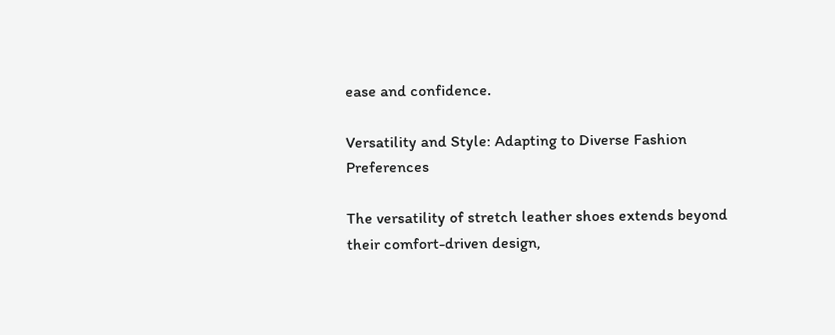ease and confidence.

Versatility and Style: Adapting to Diverse Fashion Preferences

The versatility of stretch leather shoes extends beyond their comfort-driven design,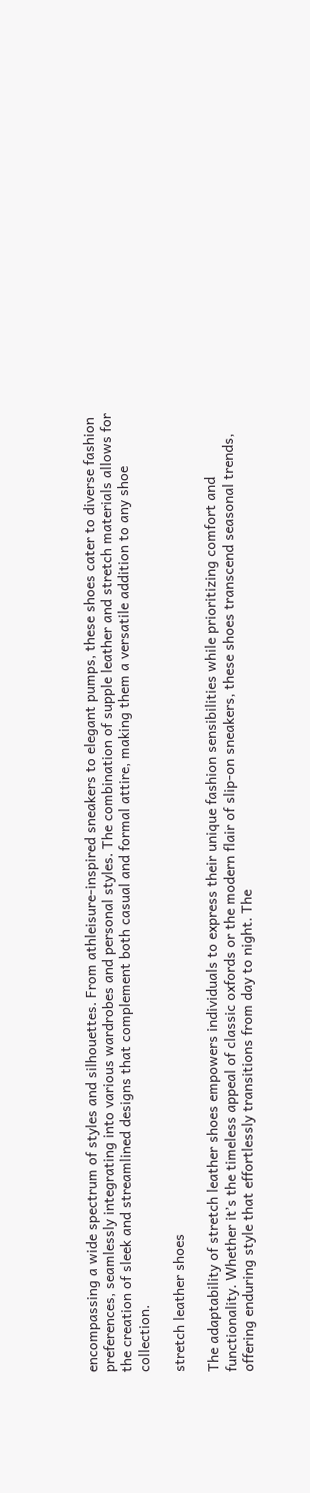encompassing a wide spectrum of styles and silhouettes. From athleisure-inspired sneakers to elegant pumps, these shoes cater to diverse fashion preferences, seamlessly integrating into various wardrobes and personal styles. The combination of supple leather and stretch materials allows for the creation of sleek and streamlined designs that complement both casual and formal attire, making them a versatile addition to any shoe collection.

stretch leather shoes

The adaptability of stretch leather shoes empowers individuals to express their unique fashion sensibilities while prioritizing comfort and functionality. Whether it’s the timeless appeal of classic oxfords or the modern flair of slip-on sneakers, these shoes transcend seasonal trends, offering enduring style that effortlessly transitions from day to night. The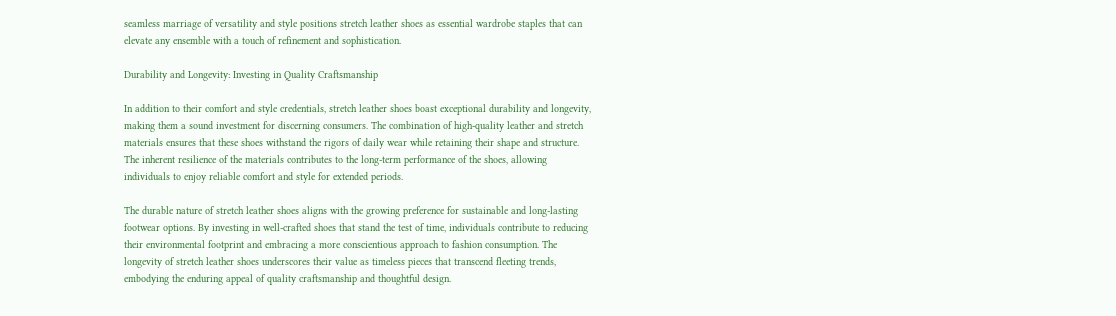seamless marriage of versatility and style positions stretch leather shoes as essential wardrobe staples that can elevate any ensemble with a touch of refinement and sophistication.

Durability and Longevity: Investing in Quality Craftsmanship

In addition to their comfort and style credentials, stretch leather shoes boast exceptional durability and longevity, making them a sound investment for discerning consumers. The combination of high-quality leather and stretch materials ensures that these shoes withstand the rigors of daily wear while retaining their shape and structure. The inherent resilience of the materials contributes to the long-term performance of the shoes, allowing individuals to enjoy reliable comfort and style for extended periods.

The durable nature of stretch leather shoes aligns with the growing preference for sustainable and long-lasting footwear options. By investing in well-crafted shoes that stand the test of time, individuals contribute to reducing their environmental footprint and embracing a more conscientious approach to fashion consumption. The longevity of stretch leather shoes underscores their value as timeless pieces that transcend fleeting trends, embodying the enduring appeal of quality craftsmanship and thoughtful design.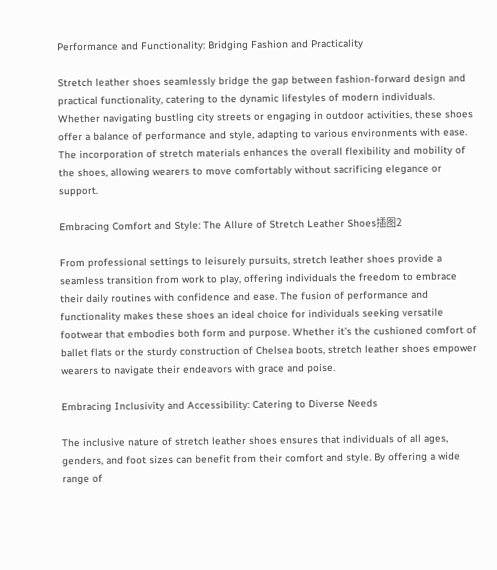Performance and Functionality: Bridging Fashion and Practicality

Stretch leather shoes seamlessly bridge the gap between fashion-forward design and practical functionality, catering to the dynamic lifestyles of modern individuals. Whether navigating bustling city streets or engaging in outdoor activities, these shoes offer a balance of performance and style, adapting to various environments with ease. The incorporation of stretch materials enhances the overall flexibility and mobility of the shoes, allowing wearers to move comfortably without sacrificing elegance or support.

Embracing Comfort and Style: The Allure of Stretch Leather Shoes插图2

From professional settings to leisurely pursuits, stretch leather shoes provide a seamless transition from work to play, offering individuals the freedom to embrace their daily routines with confidence and ease. The fusion of performance and functionality makes these shoes an ideal choice for individuals seeking versatile footwear that embodies both form and purpose. Whether it’s the cushioned comfort of ballet flats or the sturdy construction of Chelsea boots, stretch leather shoes empower wearers to navigate their endeavors with grace and poise.

Embracing Inclusivity and Accessibility: Catering to Diverse Needs

The inclusive nature of stretch leather shoes ensures that individuals of all ages, genders, and foot sizes can benefit from their comfort and style. By offering a wide range of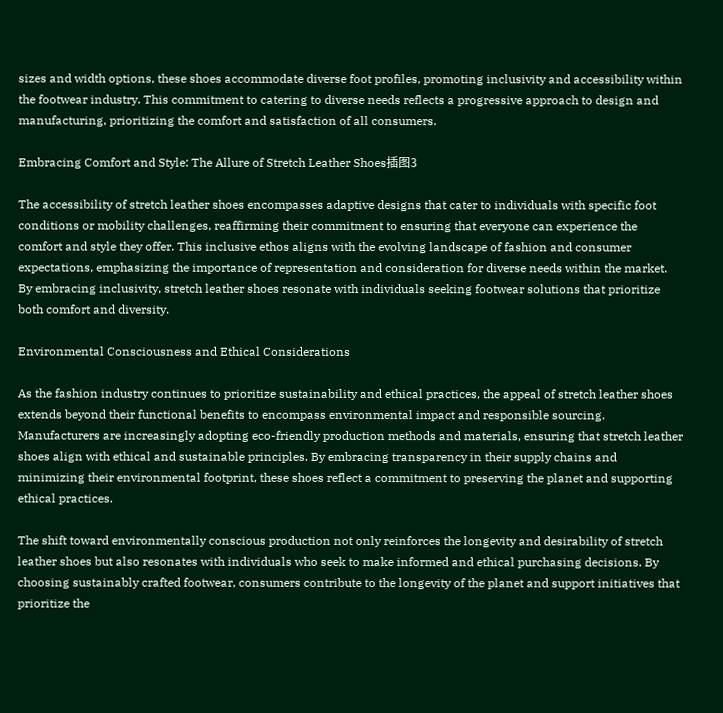sizes and width options, these shoes accommodate diverse foot profiles, promoting inclusivity and accessibility within the footwear industry. This commitment to catering to diverse needs reflects a progressive approach to design and manufacturing, prioritizing the comfort and satisfaction of all consumers.

Embracing Comfort and Style: The Allure of Stretch Leather Shoes插图3

The accessibility of stretch leather shoes encompasses adaptive designs that cater to individuals with specific foot conditions or mobility challenges, reaffirming their commitment to ensuring that everyone can experience the comfort and style they offer. This inclusive ethos aligns with the evolving landscape of fashion and consumer expectations, emphasizing the importance of representation and consideration for diverse needs within the market. By embracing inclusivity, stretch leather shoes resonate with individuals seeking footwear solutions that prioritize both comfort and diversity.

Environmental Consciousness and Ethical Considerations

As the fashion industry continues to prioritize sustainability and ethical practices, the appeal of stretch leather shoes extends beyond their functional benefits to encompass environmental impact and responsible sourcing. Manufacturers are increasingly adopting eco-friendly production methods and materials, ensuring that stretch leather shoes align with ethical and sustainable principles. By embracing transparency in their supply chains and minimizing their environmental footprint, these shoes reflect a commitment to preserving the planet and supporting ethical practices.

The shift toward environmentally conscious production not only reinforces the longevity and desirability of stretch leather shoes but also resonates with individuals who seek to make informed and ethical purchasing decisions. By choosing sustainably crafted footwear, consumers contribute to the longevity of the planet and support initiatives that prioritize the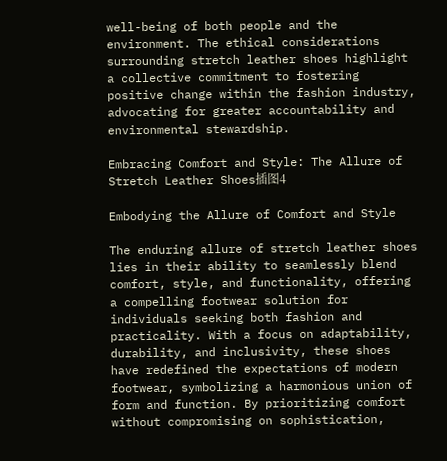well-being of both people and the environment. The ethical considerations surrounding stretch leather shoes highlight a collective commitment to fostering positive change within the fashion industry, advocating for greater accountability and environmental stewardship.

Embracing Comfort and Style: The Allure of Stretch Leather Shoes插图4

Embodying the Allure of Comfort and Style

The enduring allure of stretch leather shoes lies in their ability to seamlessly blend comfort, style, and functionality, offering a compelling footwear solution for individuals seeking both fashion and practicality. With a focus on adaptability, durability, and inclusivity, these shoes have redefined the expectations of modern footwear, symbolizing a harmonious union of form and function. By prioritizing comfort without compromising on sophistication,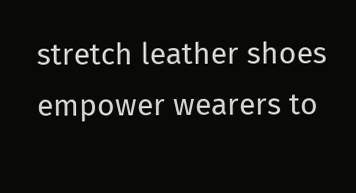stretch leather shoes empower wearers to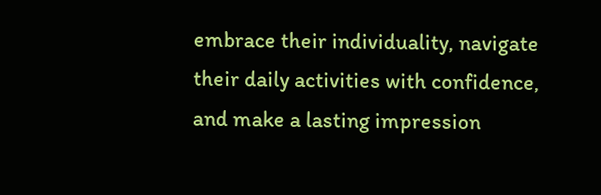embrace their individuality, navigate their daily activities with confidence, and make a lasting impression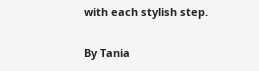with each stylish step.

By Tania